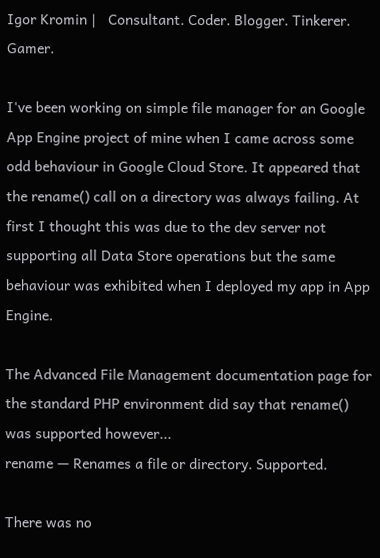Igor Kromin |   Consultant. Coder. Blogger. Tinkerer. Gamer.

I've been working on simple file manager for an Google App Engine project of mine when I came across some odd behaviour in Google Cloud Store. It appeared that the rename() call on a directory was always failing. At first I thought this was due to the dev server not supporting all Data Store operations but the same behaviour was exhibited when I deployed my app in App Engine.

The Advanced File Management documentation page for the standard PHP environment did say that rename() was supported however...
rename — Renames a file or directory. Supported.

There was no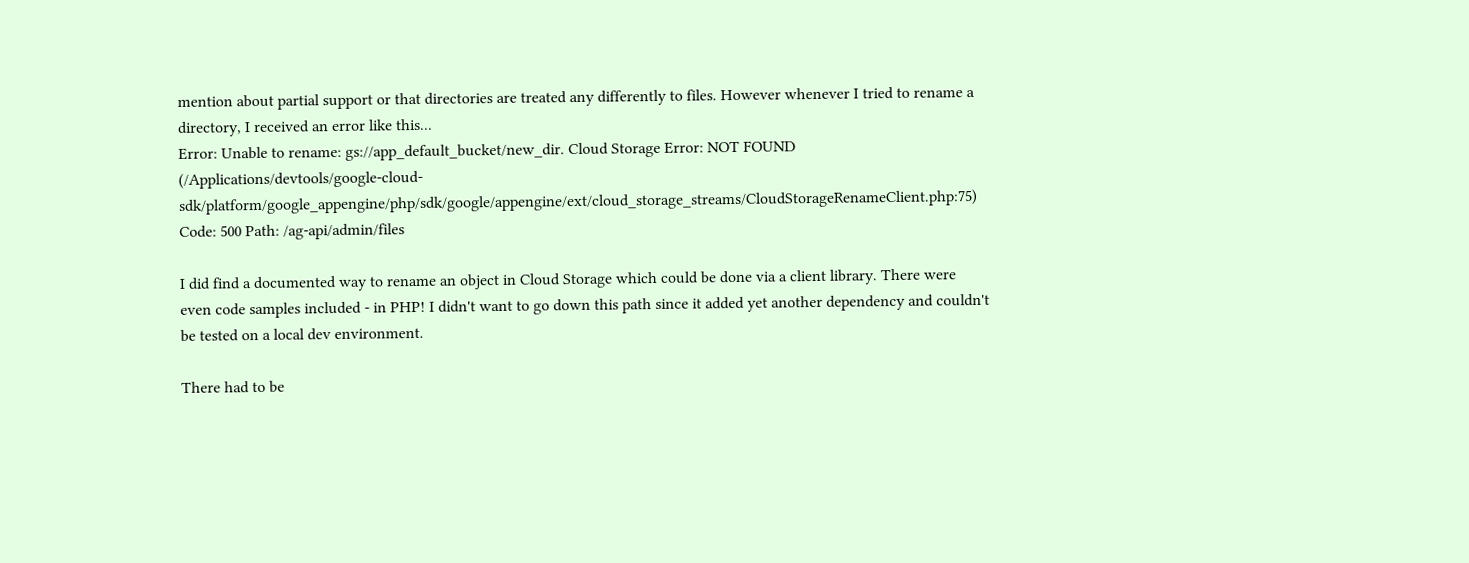mention about partial support or that directories are treated any differently to files. However whenever I tried to rename a directory, I received an error like this...
Error: Unable to rename: gs://app_default_bucket/new_dir. Cloud Storage Error: NOT FOUND (/Applications/devtools/google-cloud-sdk/platform/google_appengine/php/sdk/google/appengine/ext/cloud_storage_streams/CloudStorageRenameClient.php:75) Code: 500 Path: /ag-api/admin/files

I did find a documented way to rename an object in Cloud Storage which could be done via a client library. There were even code samples included - in PHP! I didn't want to go down this path since it added yet another dependency and couldn't be tested on a local dev environment.

There had to be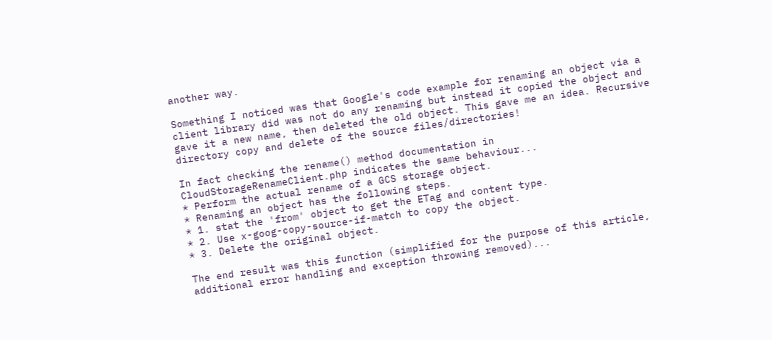another way.

Something I noticed was that Google's code example for renaming an object via a client library did was not do any renaming but instead it copied the object and gave it a new name, then deleted the old object. This gave me an idea. Recursive directory copy and delete of the source files/directories!

In fact checking the rename() method documentation in CloudStorageRenameClient.php indicates the same behaviour...
* Perform the actual rename of a GCS storage object.
* Renaming an object has the following steps.
* 1. stat the 'from' object to get the ETag and content type.
* 2. Use x-goog-copy-source-if-match to copy the object.
* 3. Delete the original object.

The end result was this function (simplified for the purpose of this article, additional error handling and exception throwing removed)...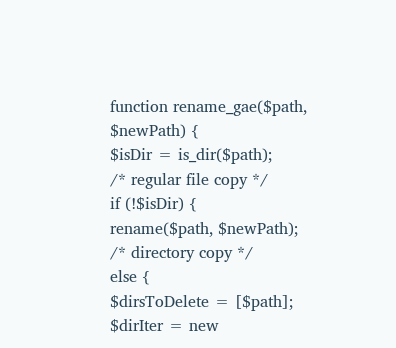function rename_gae($path, $newPath) {
$isDir = is_dir($path);
/* regular file copy */
if (!$isDir) {
rename($path, $newPath);
/* directory copy */
else {
$dirsToDelete = [$path];
$dirIter = new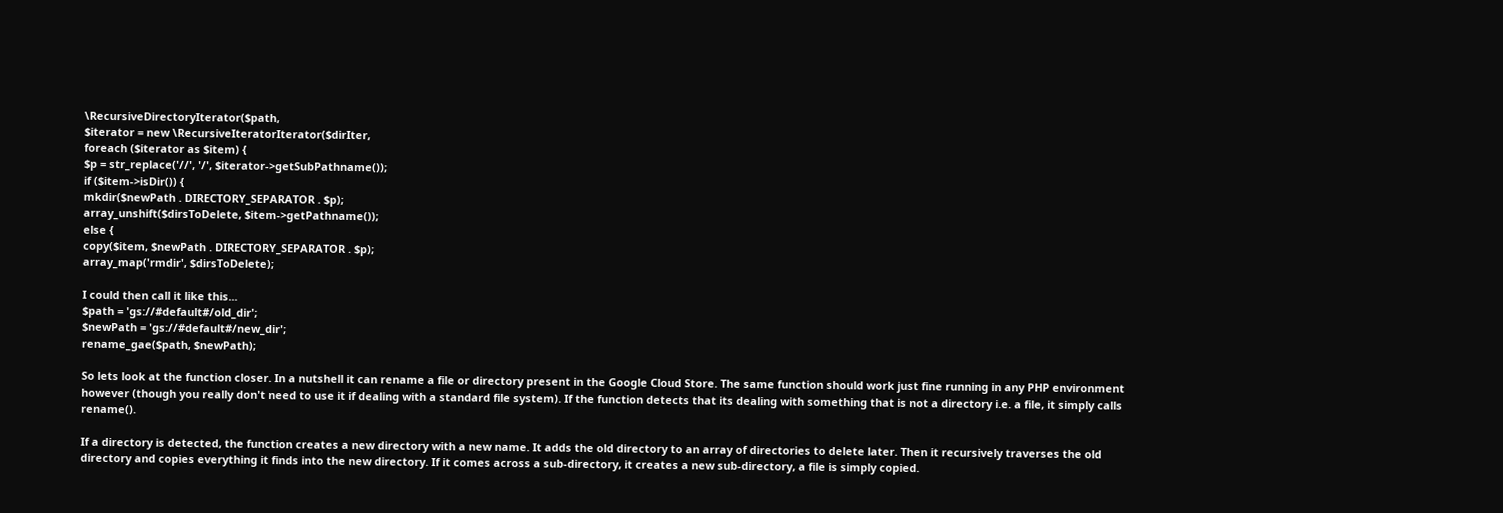\RecursiveDirectoryIterator($path,
$iterator = new \RecursiveIteratorIterator($dirIter,
foreach ($iterator as $item) {
$p = str_replace('//', '/', $iterator->getSubPathname());
if ($item->isDir()) {
mkdir($newPath . DIRECTORY_SEPARATOR . $p);
array_unshift($dirsToDelete, $item->getPathname());
else {
copy($item, $newPath . DIRECTORY_SEPARATOR . $p);
array_map('rmdir', $dirsToDelete);

I could then call it like this...
$path = 'gs://#default#/old_dir';
$newPath = 'gs://#default#/new_dir';
rename_gae($path, $newPath);

So lets look at the function closer. In a nutshell it can rename a file or directory present in the Google Cloud Store. The same function should work just fine running in any PHP environment however (though you really don't need to use it if dealing with a standard file system). If the function detects that its dealing with something that is not a directory i.e. a file, it simply calls rename().

If a directory is detected, the function creates a new directory with a new name. It adds the old directory to an array of directories to delete later. Then it recursively traverses the old directory and copies everything it finds into the new directory. If it comes across a sub-directory, it creates a new sub-directory, a file is simply copied.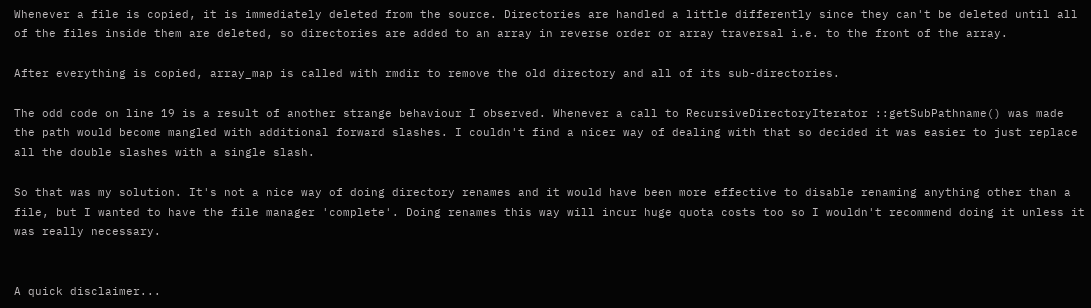Whenever a file is copied, it is immediately deleted from the source. Directories are handled a little differently since they can't be deleted until all of the files inside them are deleted, so directories are added to an array in reverse order or array traversal i.e. to the front of the array.

After everything is copied, array_map is called with rmdir to remove the old directory and all of its sub-directories.

The odd code on line 19 is a result of another strange behaviour I observed. Whenever a call to RecursiveDirectoryIterator ::getSubPathname() was made the path would become mangled with additional forward slashes. I couldn't find a nicer way of dealing with that so decided it was easier to just replace all the double slashes with a single slash.

So that was my solution. It's not a nice way of doing directory renames and it would have been more effective to disable renaming anything other than a file, but I wanted to have the file manager 'complete'. Doing renames this way will incur huge quota costs too so I wouldn't recommend doing it unless it was really necessary.


A quick disclaimer...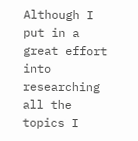Although I put in a great effort into researching all the topics I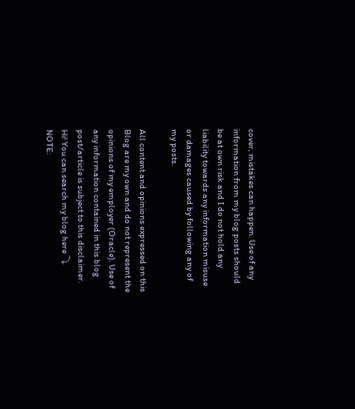cover, mistakes can happen. Use of any information from my blog posts should be at own risk and I do not hold any liability towards any information misuse or damages caused by following any of my posts.

All content and opinions expressed on this Blog are my own and do not represent the opinions of my employer (Oracle). Use of any information contained in this blog post/article is subject to this disclaimer.
Hi! You can search my blog here ⤵
NOTE: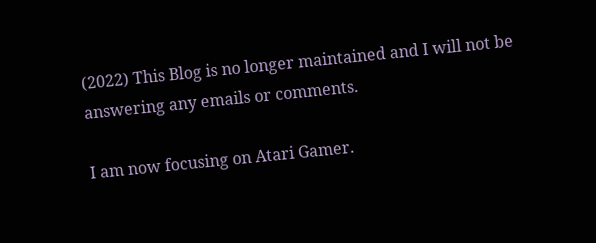(2022) This Blog is no longer maintained and I will not be answering any emails or comments.

I am now focusing on Atari Gamer.